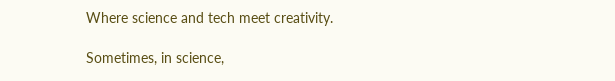Where science and tech meet creativity.

Sometimes, in science,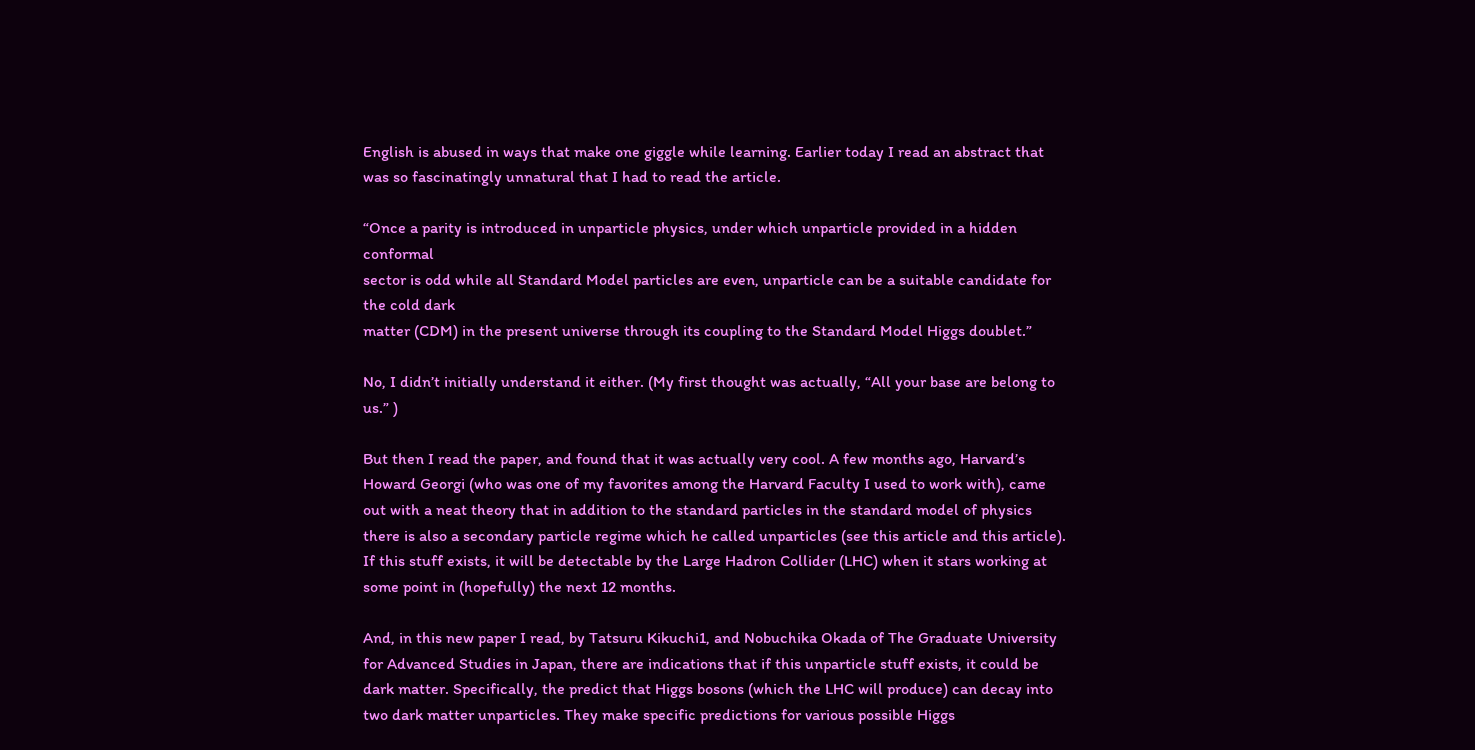English is abused in ways that make one giggle while learning. Earlier today I read an abstract that was so fascinatingly unnatural that I had to read the article.

“Once a parity is introduced in unparticle physics, under which unparticle provided in a hidden conformal
sector is odd while all Standard Model particles are even, unparticle can be a suitable candidate for the cold dark
matter (CDM) in the present universe through its coupling to the Standard Model Higgs doublet.”

No, I didn’t initially understand it either. (My first thought was actually, “All your base are belong to us.” )

But then I read the paper, and found that it was actually very cool. A few months ago, Harvard’s Howard Georgi (who was one of my favorites among the Harvard Faculty I used to work with), came out with a neat theory that in addition to the standard particles in the standard model of physics there is also a secondary particle regime which he called unparticles (see this article and this article). If this stuff exists, it will be detectable by the Large Hadron Collider (LHC) when it stars working at some point in (hopefully) the next 12 months.

And, in this new paper I read, by Tatsuru Kikuchi1, and Nobuchika Okada of The Graduate University for Advanced Studies in Japan, there are indications that if this unparticle stuff exists, it could be dark matter. Specifically, the predict that Higgs bosons (which the LHC will produce) can decay into two dark matter unparticles. They make specific predictions for various possible Higgs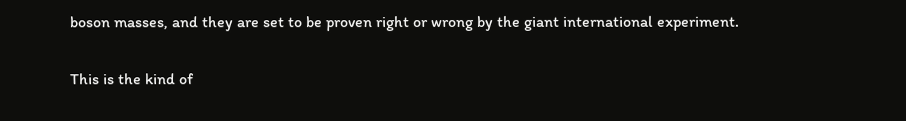boson masses, and they are set to be proven right or wrong by the giant international experiment.

This is the kind of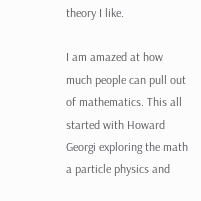theory I like.

I am amazed at how much people can pull out of mathematics. This all started with Howard Georgi exploring the math a particle physics and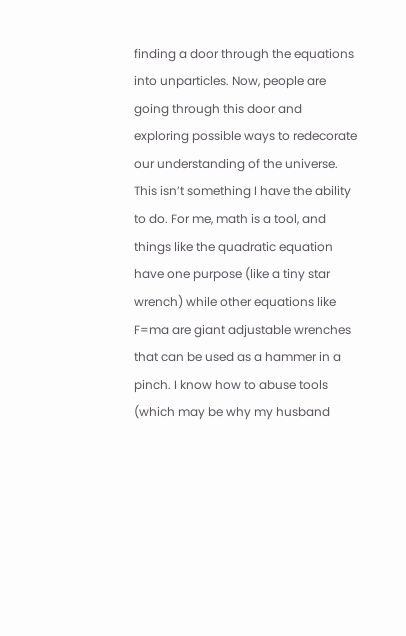finding a door through the equations into unparticles. Now, people are going through this door and exploring possible ways to redecorate our understanding of the universe. This isn’t something I have the ability to do. For me, math is a tool, and things like the quadratic equation have one purpose (like a tiny star wrench) while other equations like F=ma are giant adjustable wrenches that can be used as a hammer in a pinch. I know how to abuse tools (which may be why my husband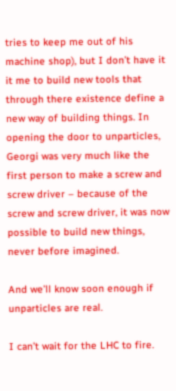tries to keep me out of his machine shop), but I don’t have it it me to build new tools that through there existence define a new way of building things. In opening the door to unparticles, Georgi was very much like the first person to make a screw and screw driver – because of the screw and screw driver, it was now possible to build new things, never before imagined.

And we’ll know soon enough if unparticles are real.

I can’t wait for the LHC to fire.